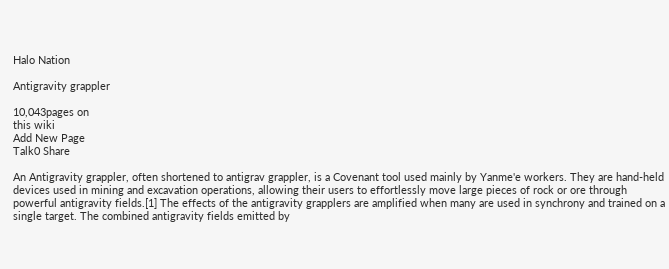Halo Nation

Antigravity grappler

10,043pages on
this wiki
Add New Page
Talk0 Share

An Antigravity grappler, often shortened to antigrav grappler, is a Covenant tool used mainly by Yanme'e workers. They are hand-held devices used in mining and excavation operations, allowing their users to effortlessly move large pieces of rock or ore through powerful antigravity fields.[1] The effects of the antigravity grapplers are amplified when many are used in synchrony and trained on a single target. The combined antigravity fields emitted by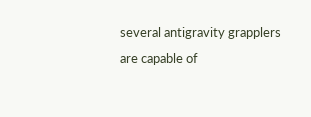several antigravity grapplers are capable of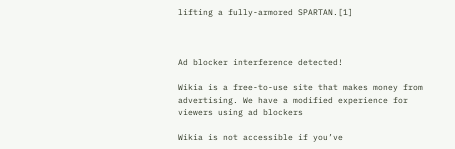lifting a fully-armored SPARTAN.[1]



Ad blocker interference detected!

Wikia is a free-to-use site that makes money from advertising. We have a modified experience for viewers using ad blockers

Wikia is not accessible if you’ve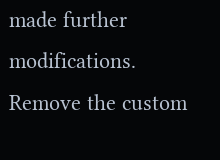made further modifications. Remove the custom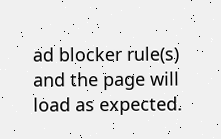ad blocker rule(s) and the page will load as expected.